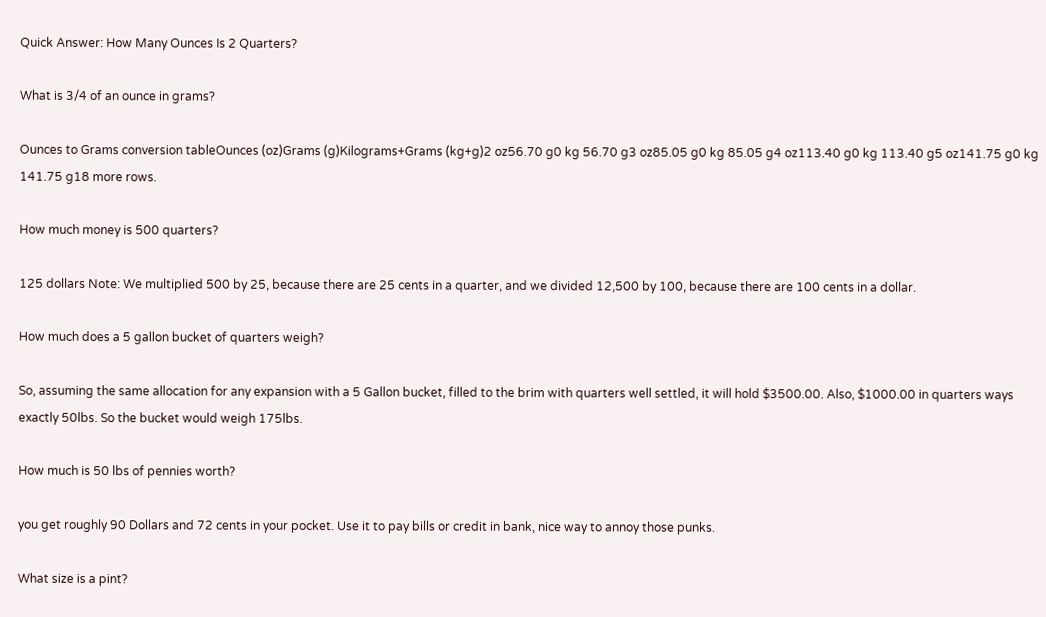Quick Answer: How Many Ounces Is 2 Quarters?

What is 3/4 of an ounce in grams?

Ounces to Grams conversion tableOunces (oz)Grams (g)Kilograms+Grams (kg+g)2 oz56.70 g0 kg 56.70 g3 oz85.05 g0 kg 85.05 g4 oz113.40 g0 kg 113.40 g5 oz141.75 g0 kg 141.75 g18 more rows.

How much money is 500 quarters?

125 dollars Note: We multiplied 500 by 25, because there are 25 cents in a quarter, and we divided 12,500 by 100, because there are 100 cents in a dollar.

How much does a 5 gallon bucket of quarters weigh?

So, assuming the same allocation for any expansion with a 5 Gallon bucket, filled to the brim with quarters well settled, it will hold $3500.00. Also, $1000.00 in quarters ways exactly 50lbs. So the bucket would weigh 175lbs.

How much is 50 lbs of pennies worth?

you get roughly 90 Dollars and 72 cents in your pocket. Use it to pay bills or credit in bank, nice way to annoy those punks.

What size is a pint?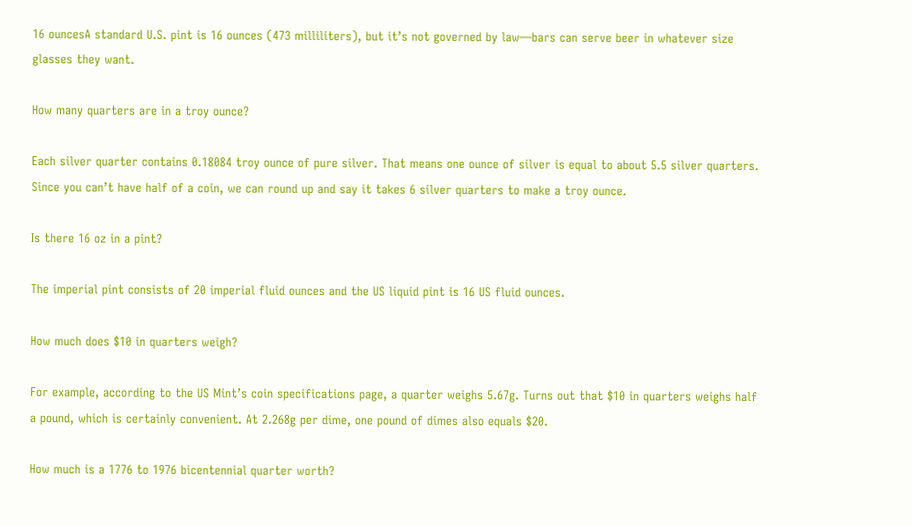16 ouncesA standard U.S. pint is 16 ounces (473 milliliters), but it’s not governed by law—bars can serve beer in whatever size glasses they want.

How many quarters are in a troy ounce?

Each silver quarter contains 0.18084 troy ounce of pure silver. That means one ounce of silver is equal to about 5.5 silver quarters. Since you can’t have half of a coin, we can round up and say it takes 6 silver quarters to make a troy ounce.

Is there 16 oz in a pint?

The imperial pint consists of 20 imperial fluid ounces and the US liquid pint is 16 US fluid ounces.

How much does $10 in quarters weigh?

For example, according to the US Mint’s coin specifications page, a quarter weighs 5.67g. Turns out that $10 in quarters weighs half a pound, which is certainly convenient. At 2.268g per dime, one pound of dimes also equals $20.

How much is a 1776 to 1976 bicentennial quarter worth?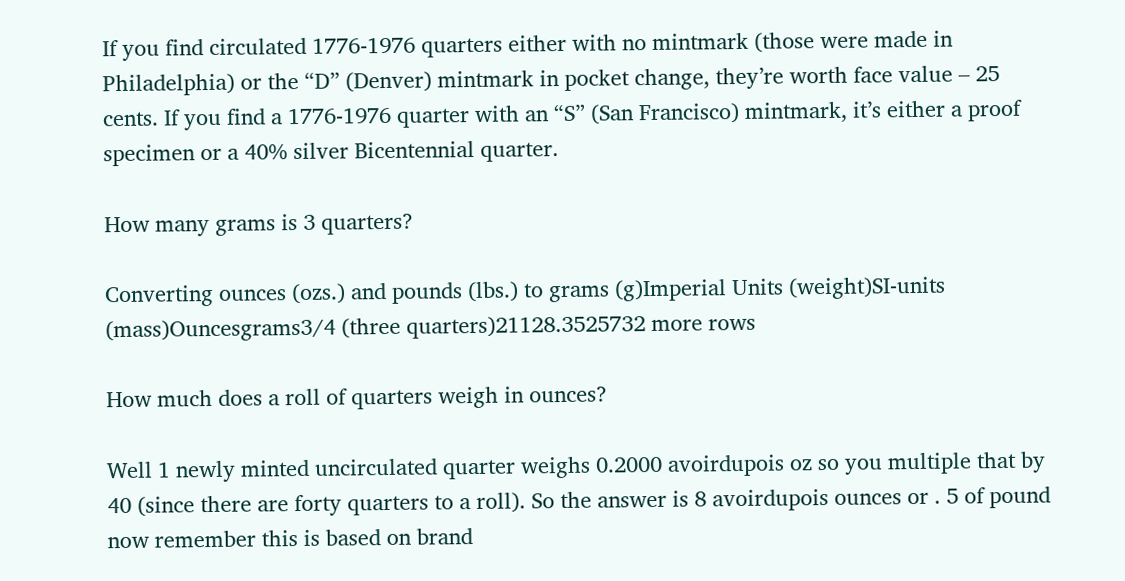If you find circulated 1776-1976 quarters either with no mintmark (those were made in Philadelphia) or the “D” (Denver) mintmark in pocket change, they’re worth face value – 25 cents. If you find a 1776-1976 quarter with an “S” (San Francisco) mintmark, it’s either a proof specimen or a 40% silver Bicentennial quarter.

How many grams is 3 quarters?

Converting ounces (ozs.) and pounds (lbs.) to grams (g)Imperial Units (weight)SI-units (mass)Ouncesgrams3/4 (three quarters)21128.3525732 more rows

How much does a roll of quarters weigh in ounces?

Well 1 newly minted uncirculated quarter weighs 0.2000 avoirdupois oz so you multiple that by 40 (since there are forty quarters to a roll). So the answer is 8 avoirdupois ounces or . 5 of pound now remember this is based on brand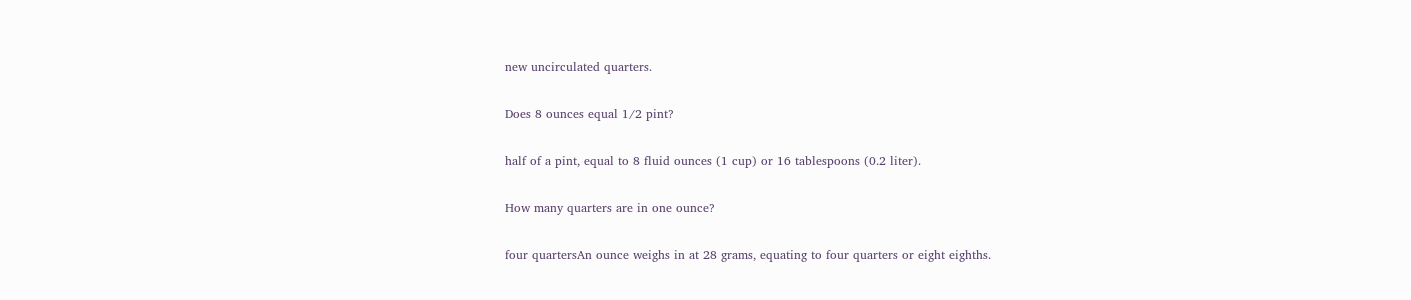new uncirculated quarters.

Does 8 ounces equal 1/2 pint?

half of a pint, equal to 8 fluid ounces (1 cup) or 16 tablespoons (0.2 liter).

How many quarters are in one ounce?

four quartersAn ounce weighs in at 28 grams, equating to four quarters or eight eighths.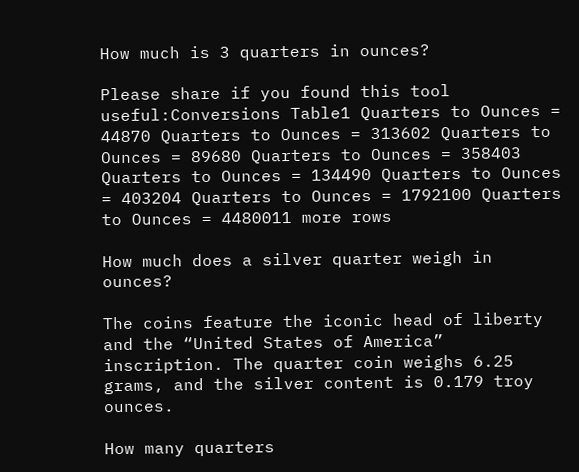How much is 3 quarters in ounces?

Please share if you found this tool useful:Conversions Table1 Quarters to Ounces = 44870 Quarters to Ounces = 313602 Quarters to Ounces = 89680 Quarters to Ounces = 358403 Quarters to Ounces = 134490 Quarters to Ounces = 403204 Quarters to Ounces = 1792100 Quarters to Ounces = 4480011 more rows

How much does a silver quarter weigh in ounces?

The coins feature the iconic head of liberty and the “United States of America” inscription. The quarter coin weighs 6.25 grams, and the silver content is 0.179 troy ounces.

How many quarters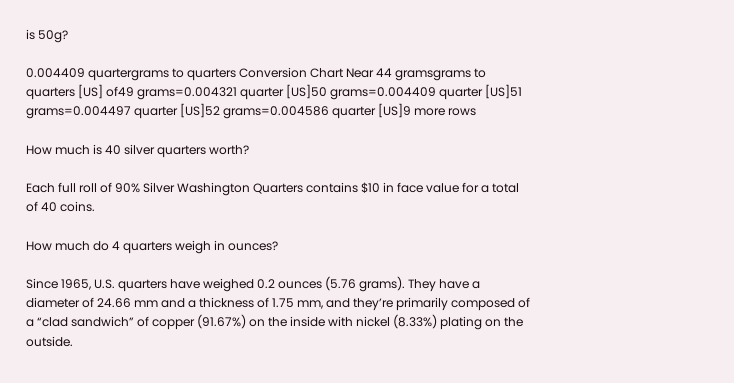is 50g?

0.004409 quartergrams to quarters Conversion Chart Near 44 gramsgrams to quarters [US] of49 grams=0.004321 quarter [US]50 grams=0.004409 quarter [US]51 grams=0.004497 quarter [US]52 grams=0.004586 quarter [US]9 more rows

How much is 40 silver quarters worth?

Each full roll of 90% Silver Washington Quarters contains $10 in face value for a total of 40 coins.

How much do 4 quarters weigh in ounces?

Since 1965, U.S. quarters have weighed 0.2 ounces (5.76 grams). They have a diameter of 24.66 mm and a thickness of 1.75 mm, and they’re primarily composed of a “clad sandwich” of copper (91.67%) on the inside with nickel (8.33%) plating on the outside.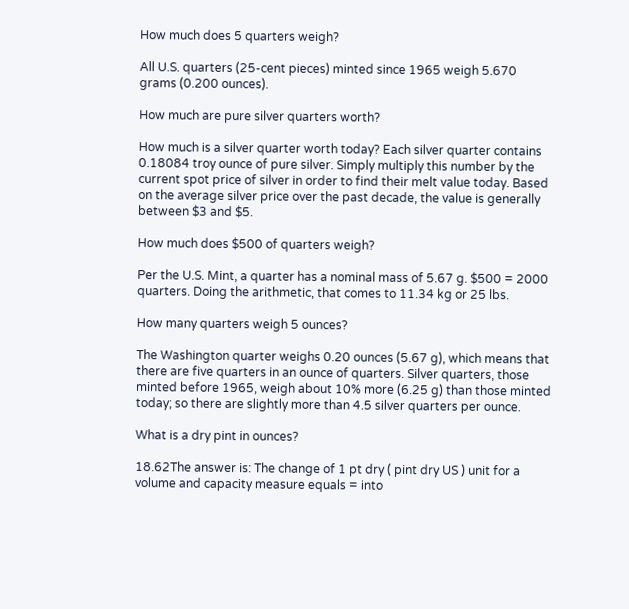How much does 5 quarters weigh?

All U.S. quarters (25-cent pieces) minted since 1965 weigh 5.670 grams (0.200 ounces).

How much are pure silver quarters worth?

How much is a silver quarter worth today? Each silver quarter contains 0.18084 troy ounce of pure silver. Simply multiply this number by the current spot price of silver in order to find their melt value today. Based on the average silver price over the past decade, the value is generally between $3 and $5.

How much does $500 of quarters weigh?

Per the U.S. Mint, a quarter has a nominal mass of 5.67 g. $500 = 2000 quarters. Doing the arithmetic, that comes to 11.34 kg or 25 lbs.

How many quarters weigh 5 ounces?

The Washington quarter weighs 0.20 ounces (5.67 g), which means that there are five quarters in an ounce of quarters. Silver quarters, those minted before 1965, weigh about 10% more (6.25 g) than those minted today; so there are slightly more than 4.5 silver quarters per ounce.

What is a dry pint in ounces?

18.62The answer is: The change of 1 pt dry ( pint dry US ) unit for a volume and capacity measure equals = into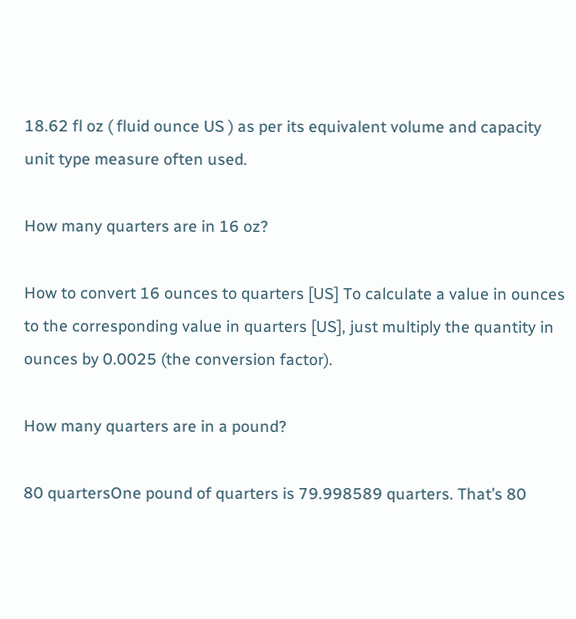18.62 fl oz ( fluid ounce US ) as per its equivalent volume and capacity unit type measure often used.

How many quarters are in 16 oz?

How to convert 16 ounces to quarters [US] To calculate a value in ounces to the corresponding value in quarters [US], just multiply the quantity in ounces by 0.0025 (the conversion factor).

How many quarters are in a pound?

80 quartersOne pound of quarters is 79.998589 quarters. That’s 80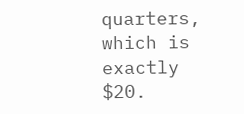quarters, which is exactly $20.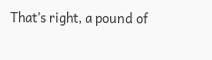That’s right, a pound of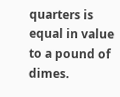quarters is equal in value to a pound of dimes.